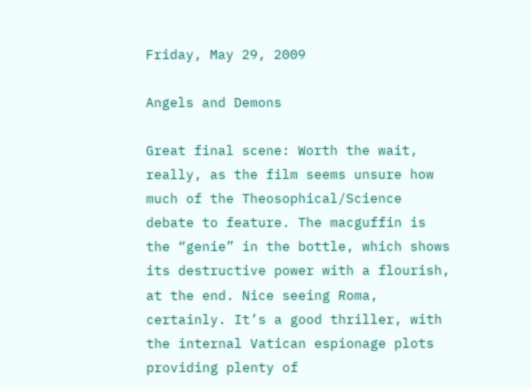Friday, May 29, 2009

Angels and Demons

Great final scene: Worth the wait, really, as the film seems unsure how much of the Theosophical/Science debate to feature. The macguffin is the “genie” in the bottle, which shows its destructive power with a flourish, at the end. Nice seeing Roma, certainly. It’s a good thriller, with the internal Vatican espionage plots providing plenty of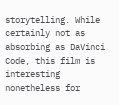storytelling. While certainly not as absorbing as DaVinci Code, this film is interesting nonetheless for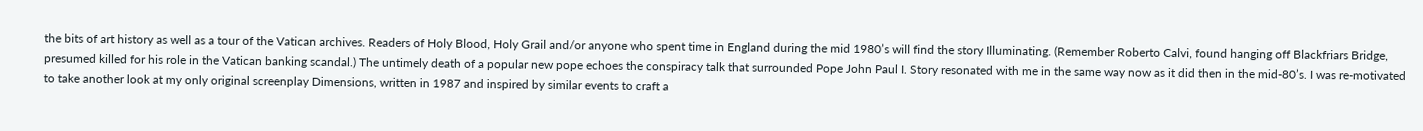the bits of art history as well as a tour of the Vatican archives. Readers of Holy Blood, Holy Grail and/or anyone who spent time in England during the mid 1980’s will find the story Illuminating. (Remember Roberto Calvi, found hanging off Blackfriars Bridge, presumed killed for his role in the Vatican banking scandal.) The untimely death of a popular new pope echoes the conspiracy talk that surrounded Pope John Paul I. Story resonated with me in the same way now as it did then in the mid-80’s. I was re-motivated to take another look at my only original screenplay Dimensions, written in 1987 and inspired by similar events to craft a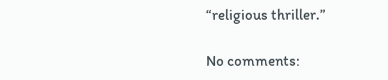“religious thriller.”

No comments: